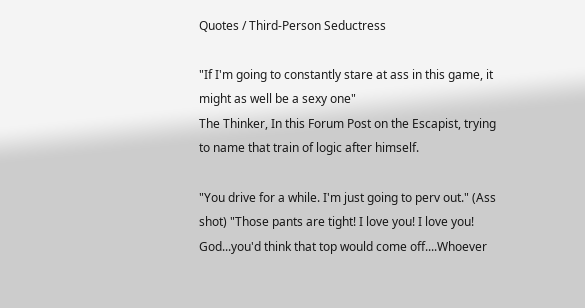Quotes / Third-Person Seductress

"If I'm going to constantly stare at ass in this game, it might as well be a sexy one"
The Thinker, In this Forum Post on the Escapist, trying to name that train of logic after himself.

"You drive for a while. I'm just going to perv out." (Ass shot) "Those pants are tight! I love you! I love you! God...you'd think that top would come off....Whoever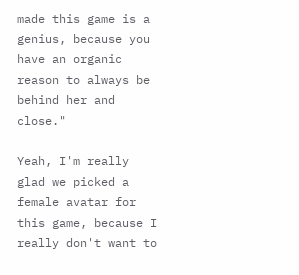made this game is a genius, because you have an organic reason to always be behind her and close."

Yeah, I'm really glad we picked a female avatar for this game, because I really don't want to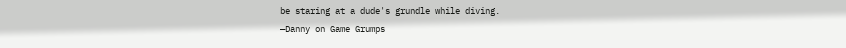be staring at a dude's grundle while diving.
—Danny on Game Grumps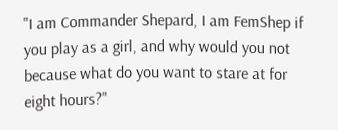"I am Commander Shepard, I am FemShep if you play as a girl, and why would you not because what do you want to stare at for eight hours?"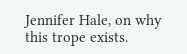Jennifer Hale, on why this trope exists.